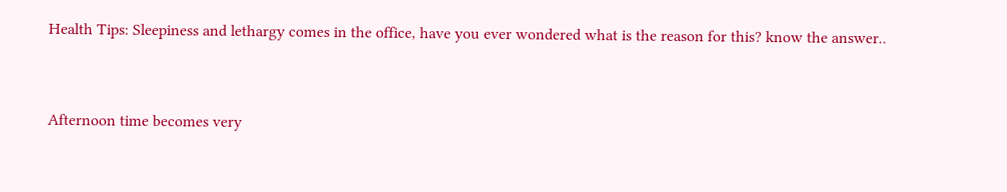Health Tips: Sleepiness and lethargy comes in the office, have you ever wondered what is the reason for this? know the answer..


Afternoon time becomes very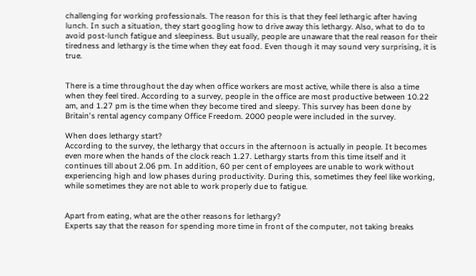challenging for working professionals. The reason for this is that they feel lethargic after having lunch. In such a situation, they start googling how to drive away this lethargy. Also, what to do to avoid post-lunch fatigue and sleepiness. But usually, people are unaware that the real reason for their tiredness and lethargy is the time when they eat food. Even though it may sound very surprising, it is true.


There is a time throughout the day when office workers are most active, while there is also a time when they feel tired. According to a survey, people in the office are most productive between 10.22 am, and 1.27 pm is the time when they become tired and sleepy. This survey has been done by Britain's rental agency company Office Freedom. 2000 people were included in the survey.

When does lethargy start?
According to the survey, the lethargy that occurs in the afternoon is actually in people. It becomes even more when the hands of the clock reach 1.27. Lethargy starts from this time itself and it continues till about 2.06 pm. In addition, 60 per cent of employees are unable to work without experiencing high and low phases during productivity. During this, sometimes they feel like working, while sometimes they are not able to work properly due to fatigue.


Apart from eating, what are the other reasons for lethargy?
Experts say that the reason for spending more time in front of the computer, not taking breaks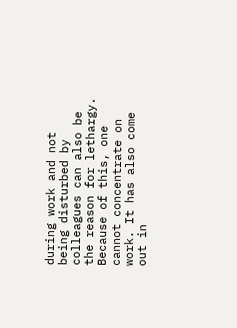during work and not being disturbed by colleagues can also be the reason for lethargy. Because of this, one cannot concentrate on work. It has also come out in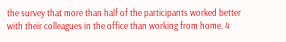the survey that more than half of the participants worked better with their colleagues in the office than working from home. 4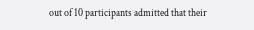out of 10 participants admitted that their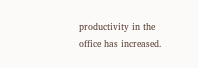productivity in the office has increased.